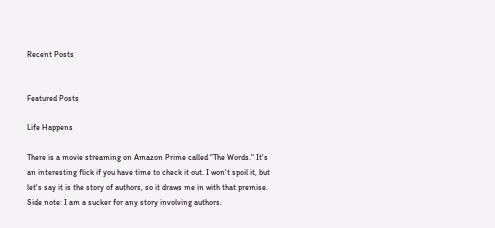Recent Posts


Featured Posts

Life Happens

There is a movie streaming on Amazon Prime called "The Words." It's an interesting flick if you have time to check it out. I won't spoil it, but let's say it is the story of authors, so it draws me in with that premise. Side note: I am a sucker for any story involving authors.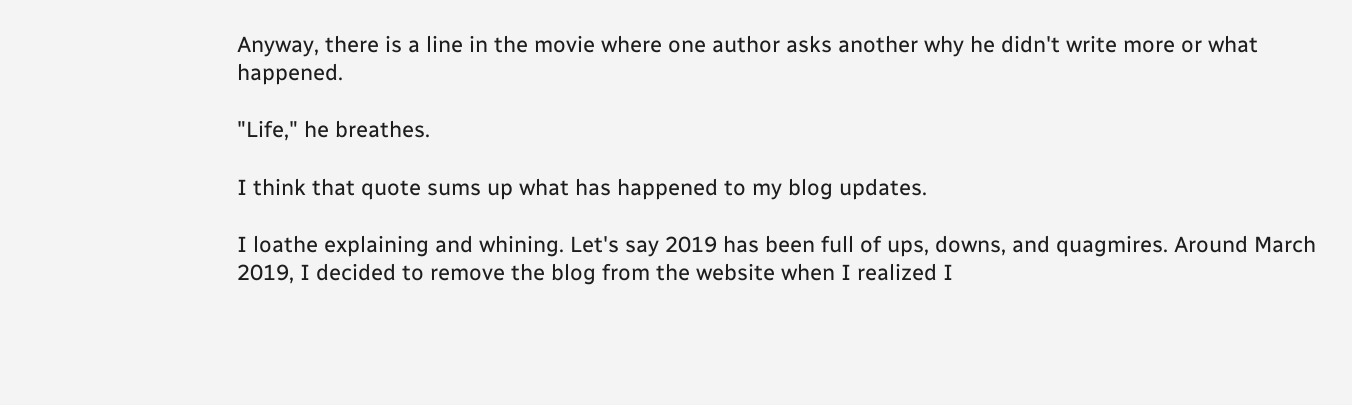Anyway, there is a line in the movie where one author asks another why he didn't write more or what happened.

"Life," he breathes.

I think that quote sums up what has happened to my blog updates.

I loathe explaining and whining. Let's say 2019 has been full of ups, downs, and quagmires. Around March 2019, I decided to remove the blog from the website when I realized I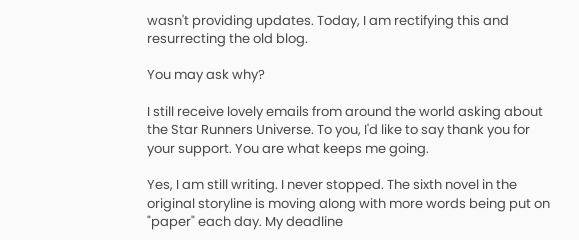wasn't providing updates. Today, I am rectifying this and resurrecting the old blog.

You may ask why?

I still receive lovely emails from around the world asking about the Star Runners Universe. To you, I'd like to say thank you for your support. You are what keeps me going.

Yes, I am still writing. I never stopped. The sixth novel in the original storyline is moving along with more words being put on "paper" each day. My deadline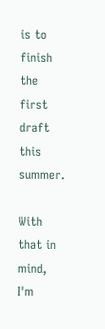is to finish the first draft this summer.

With that in mind, I'm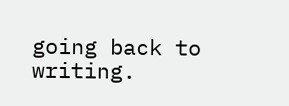going back to writing.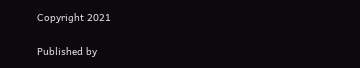Copyright 2021

Published by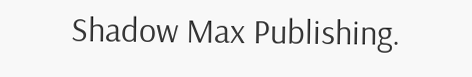Shadow Max Publishing.